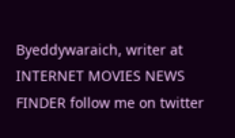Byeddywaraich, writer at
INTERNET MOVIES NEWS FINDER follow me on twitter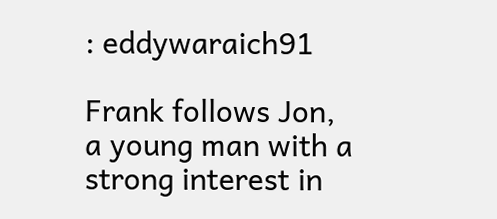: eddywaraich91

Frank follows Jon, a young man with a strong interest in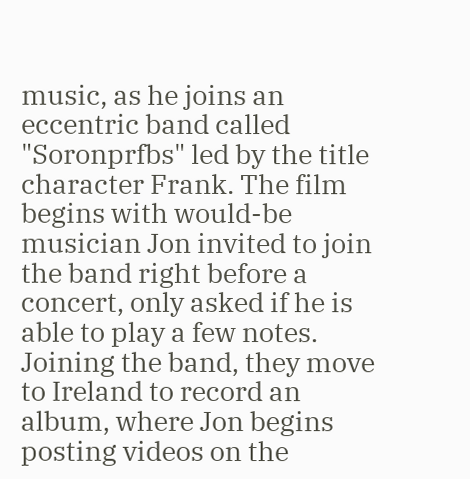music, as he joins an eccentric band called "Soronprfbs" led by the title character Frank. The film begins with would-be musician Jon invited to join the band right before a concert, only asked if he is able to play a few notes. Joining the band, they move to Ireland to record an album, where Jon begins posting videos on the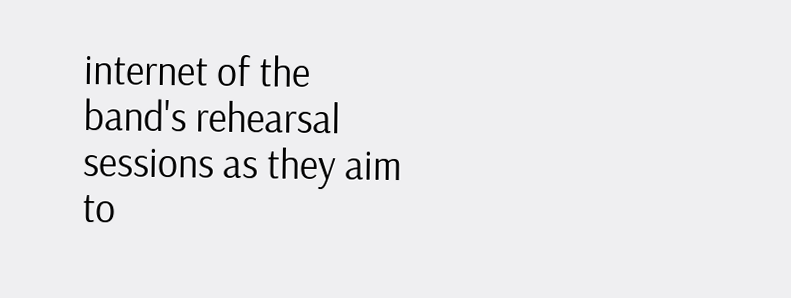internet of the band's rehearsal sessions as they aim to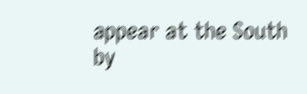appear at the South by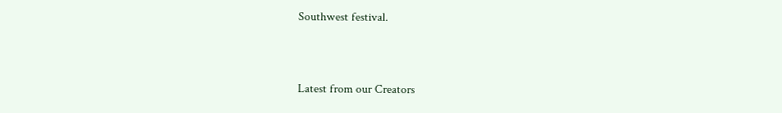Southwest festival.


Latest from our Creators